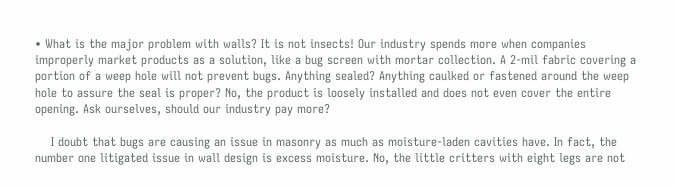• What is the major problem with walls? It is not insects! Our industry spends more when companies improperly market products as a solution, like a bug screen with mortar collection. A 2-mil fabric covering a portion of a weep hole will not prevent bugs. Anything sealed? Anything caulked or fastened around the weep hole to assure the seal is proper? No, the product is loosely installed and does not even cover the entire opening. Ask ourselves, should our industry pay more?

    I doubt that bugs are causing an issue in masonry as much as moisture-laden cavities have. In fact, the number one litigated issue in wall design is excess moisture. No, the little critters with eight legs are not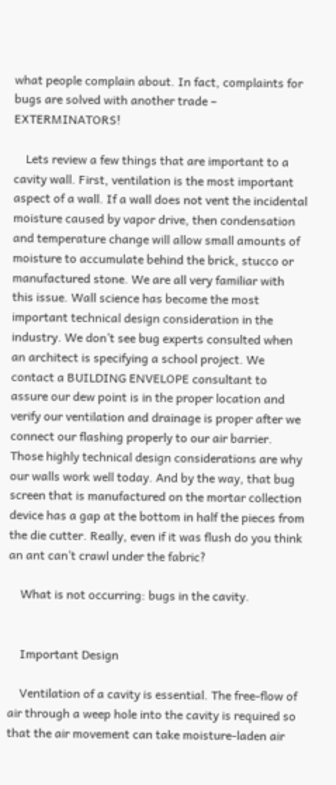what people complain about. In fact, complaints for bugs are solved with another trade – EXTERMINATORS!

    Lets review a few things that are important to a cavity wall. First, ventilation is the most important aspect of a wall. If a wall does not vent the incidental moisture caused by vapor drive, then condensation and temperature change will allow small amounts of moisture to accumulate behind the brick, stucco or manufactured stone. We are all very familiar with this issue. Wall science has become the most important technical design consideration in the industry. We don’t see bug experts consulted when an architect is specifying a school project. We contact a BUILDING ENVELOPE consultant to assure our dew point is in the proper location and verify our ventilation and drainage is proper after we connect our flashing properly to our air barrier. Those highly technical design considerations are why our walls work well today. And by the way, that bug screen that is manufactured on the mortar collection device has a gap at the bottom in half the pieces from the die cutter. Really, even if it was flush do you think an ant can’t crawl under the fabric?

    What is not occurring: bugs in the cavity.


    Important Design

    Ventilation of a cavity is essential. The free-flow of air through a weep hole into the cavity is required so that the air movement can take moisture-laden air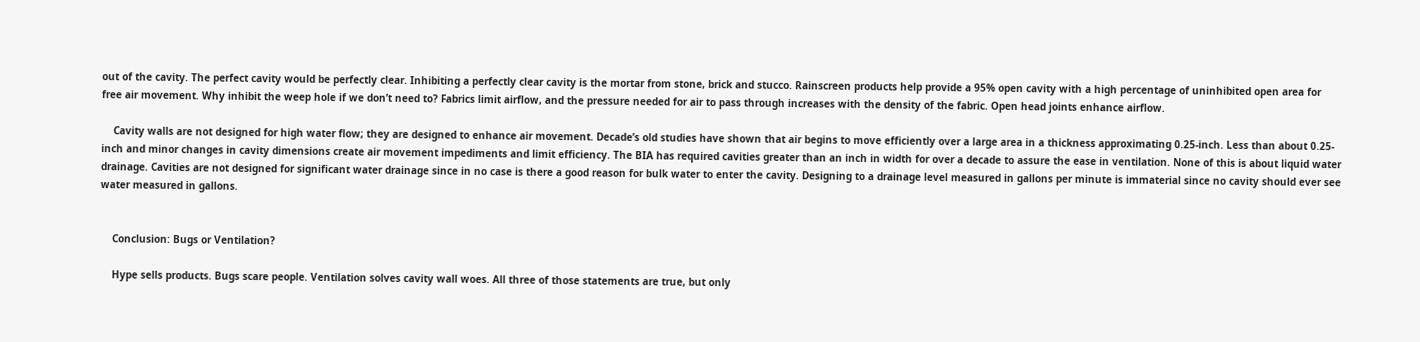out of the cavity. The perfect cavity would be perfectly clear. Inhibiting a perfectly clear cavity is the mortar from stone, brick and stucco. Rainscreen products help provide a 95% open cavity with a high percentage of uninhibited open area for free air movement. Why inhibit the weep hole if we don’t need to? Fabrics limit airflow, and the pressure needed for air to pass through increases with the density of the fabric. Open head joints enhance airflow.

    Cavity walls are not designed for high water flow; they are designed to enhance air movement. Decade’s old studies have shown that air begins to move efficiently over a large area in a thickness approximating 0.25-inch. Less than about 0.25-inch and minor changes in cavity dimensions create air movement impediments and limit efficiency. The BIA has required cavities greater than an inch in width for over a decade to assure the ease in ventilation. None of this is about liquid water drainage. Cavities are not designed for significant water drainage since in no case is there a good reason for bulk water to enter the cavity. Designing to a drainage level measured in gallons per minute is immaterial since no cavity should ever see water measured in gallons.


    Conclusion: Bugs or Ventilation?

    Hype sells products. Bugs scare people. Ventilation solves cavity wall woes. All three of those statements are true, but only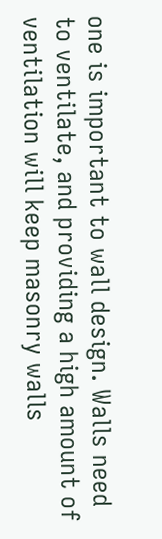one is important to wall design. Walls need to ventilate, and providing a high amount of ventilation will keep masonry walls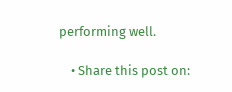performing well.

    • Share this post on: